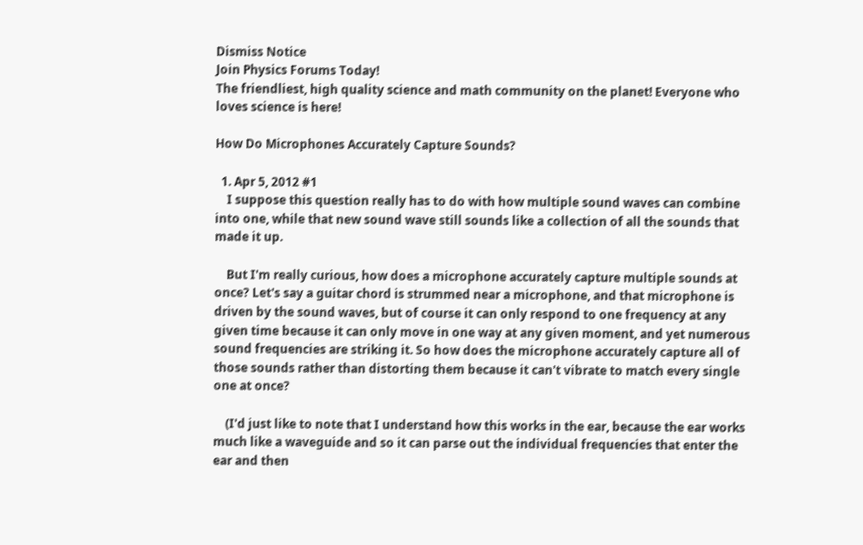Dismiss Notice
Join Physics Forums Today!
The friendliest, high quality science and math community on the planet! Everyone who loves science is here!

How Do Microphones Accurately Capture Sounds?

  1. Apr 5, 2012 #1
    I suppose this question really has to do with how multiple sound waves can combine into one, while that new sound wave still sounds like a collection of all the sounds that made it up.

    But I'm really curious, how does a microphone accurately capture multiple sounds at once? Let's say a guitar chord is strummed near a microphone, and that microphone is driven by the sound waves, but of course it can only respond to one frequency at any given time because it can only move in one way at any given moment, and yet numerous sound frequencies are striking it. So how does the microphone accurately capture all of those sounds rather than distorting them because it can't vibrate to match every single one at once?

    (I'd just like to note that I understand how this works in the ear, because the ear works much like a waveguide and so it can parse out the individual frequencies that enter the ear and then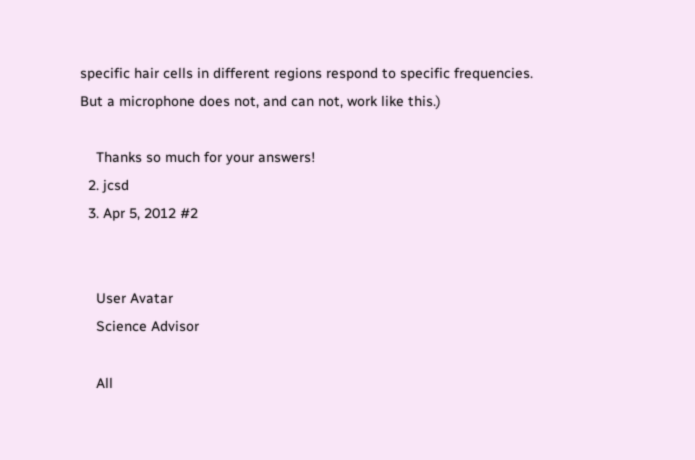specific hair cells in different regions respond to specific frequencies. But a microphone does not, and can not, work like this.)

    Thanks so much for your answers!
  2. jcsd
  3. Apr 5, 2012 #2


    User Avatar
    Science Advisor

    All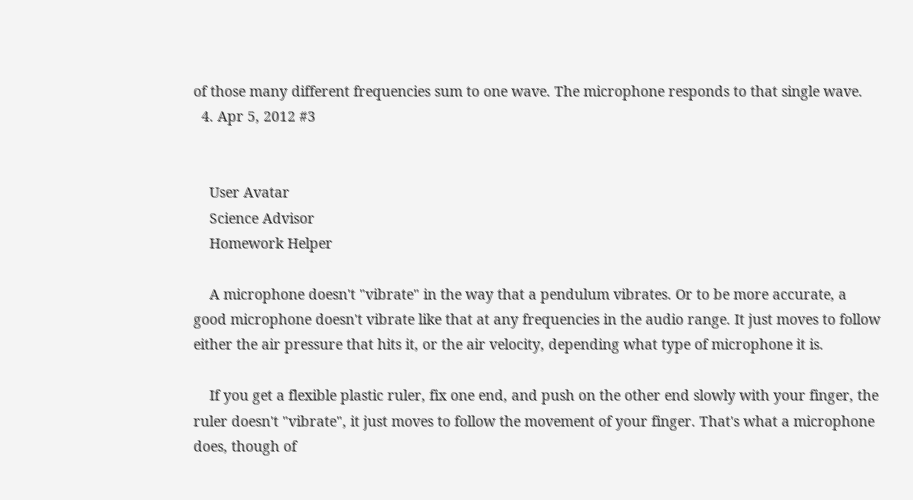of those many different frequencies sum to one wave. The microphone responds to that single wave.
  4. Apr 5, 2012 #3


    User Avatar
    Science Advisor
    Homework Helper

    A microphone doesn't "vibrate" in the way that a pendulum vibrates. Or to be more accurate, a good microphone doesn't vibrate like that at any frequencies in the audio range. It just moves to follow either the air pressure that hits it, or the air velocity, depending what type of microphone it is.

    If you get a flexible plastic ruler, fix one end, and push on the other end slowly with your finger, the ruler doesn't "vibrate", it just moves to follow the movement of your finger. That's what a microphone does, though of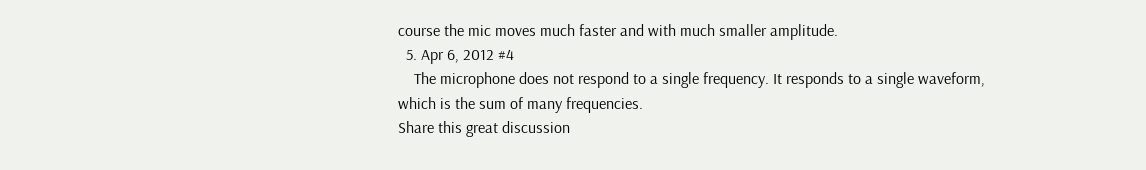course the mic moves much faster and with much smaller amplitude.
  5. Apr 6, 2012 #4
    The microphone does not respond to a single frequency. It responds to a single waveform, which is the sum of many frequencies.
Share this great discussion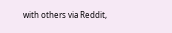with others via Reddit,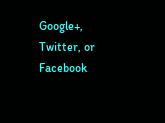Google+, Twitter, or Facebook